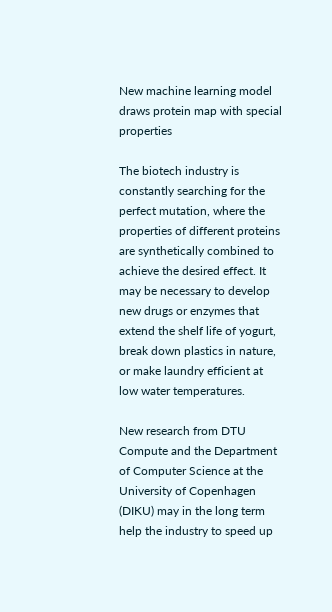New machine learning model draws protein map with special properties

The biotech industry is constantly searching for the perfect mutation, where the properties of different proteins are synthetically combined to achieve the desired effect. It may be necessary to develop new drugs or enzymes that extend the shelf life of yogurt, break down plastics in nature, or make laundry efficient at low water temperatures.

New research from DTU Compute and the Department of Computer Science at the University of Copenhagen (DIKU) may in the long term help the industry to speed up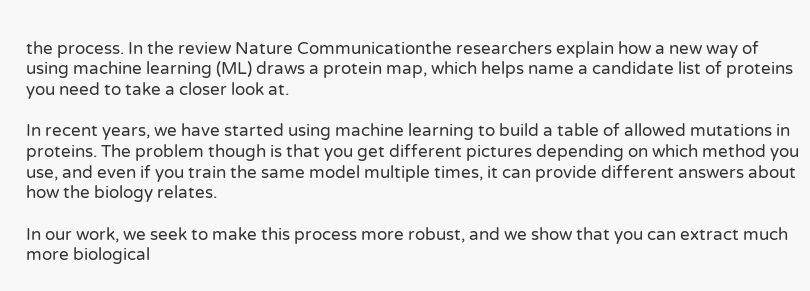the process. In the review Nature Communicationthe researchers explain how a new way of using machine learning (ML) draws a protein map, which helps name a candidate list of proteins you need to take a closer look at.

In recent years, we have started using machine learning to build a table of allowed mutations in proteins. The problem though is that you get different pictures depending on which method you use, and even if you train the same model multiple times, it can provide different answers about how the biology relates.

In our work, we seek to make this process more robust, and we show that you can extract much more biological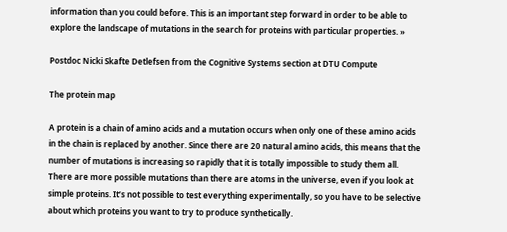information than you could before. This is an important step forward in order to be able to explore the landscape of mutations in the search for proteins with particular properties. »

Postdoc Nicki Skafte Detlefsen from the Cognitive Systems section at DTU Compute

The protein map

A protein is a chain of amino acids and a mutation occurs when only one of these amino acids in the chain is replaced by another. Since there are 20 natural amino acids, this means that the number of mutations is increasing so rapidly that it is totally impossible to study them all. There are more possible mutations than there are atoms in the universe, even if you look at simple proteins. It’s not possible to test everything experimentally, so you have to be selective about which proteins you want to try to produce synthetically.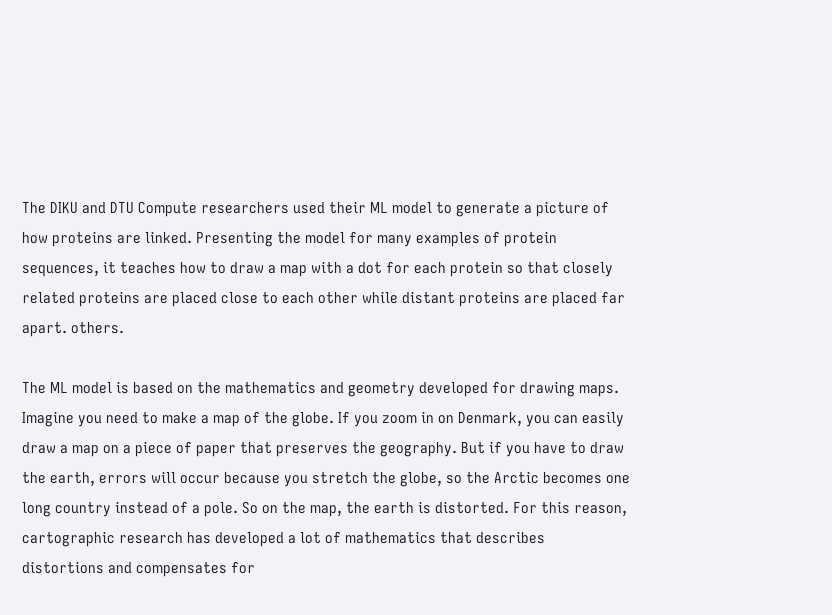The DIKU and DTU Compute researchers used their ML model to generate a picture of how proteins are linked. Presenting the model for many examples of protein sequences, it teaches how to draw a map with a dot for each protein so that closely related proteins are placed close to each other while distant proteins are placed far apart. others.

The ML model is based on the mathematics and geometry developed for drawing maps. Imagine you need to make a map of the globe. If you zoom in on Denmark, you can easily draw a map on a piece of paper that preserves the geography. But if you have to draw the earth, errors will occur because you stretch the globe, so the Arctic becomes one long country instead of a pole. So on the map, the earth is distorted. For this reason, cartographic research has developed a lot of mathematics that describes distortions and compensates for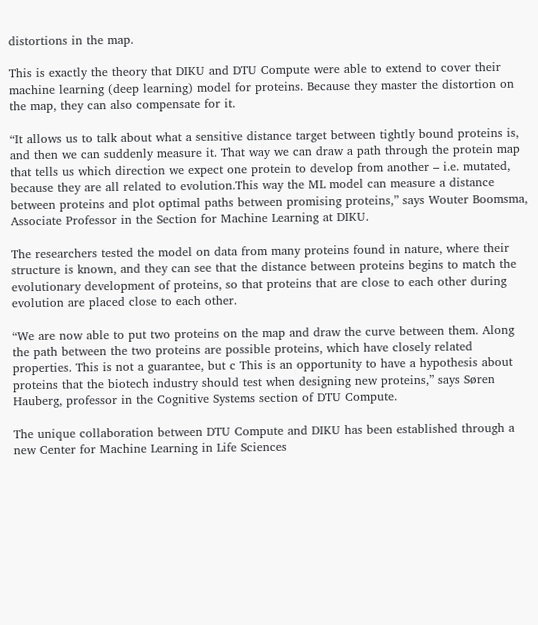distortions in the map.

This is exactly the theory that DIKU and DTU Compute were able to extend to cover their machine learning (deep learning) model for proteins. Because they master the distortion on the map, they can also compensate for it.

“It allows us to talk about what a sensitive distance target between tightly bound proteins is, and then we can suddenly measure it. That way we can draw a path through the protein map that tells us which direction we expect one protein to develop from another – i.e. mutated, because they are all related to evolution.This way the ML model can measure a distance between proteins and plot optimal paths between promising proteins,” says Wouter Boomsma, Associate Professor in the Section for Machine Learning at DIKU.

The researchers tested the model on data from many proteins found in nature, where their structure is known, and they can see that the distance between proteins begins to match the evolutionary development of proteins, so that proteins that are close to each other during evolution are placed close to each other.

“We are now able to put two proteins on the map and draw the curve between them. Along the path between the two proteins are possible proteins, which have closely related properties. This is not a guarantee, but c This is an opportunity to have a hypothesis about proteins that the biotech industry should test when designing new proteins,” says Søren Hauberg, professor in the Cognitive Systems section of DTU Compute.

The unique collaboration between DTU Compute and DIKU has been established through a new Center for Machine Learning in Life Sciences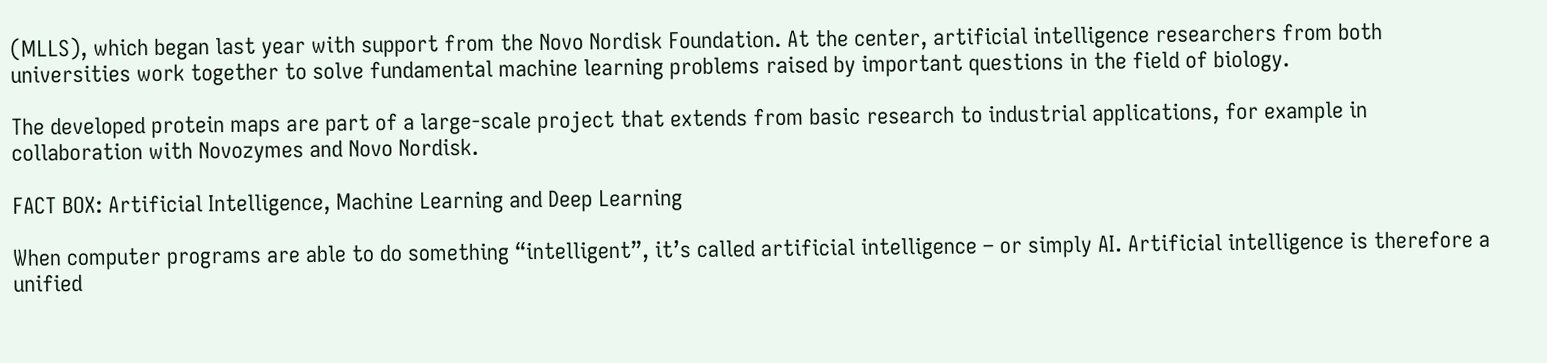(MLLS), which began last year with support from the Novo Nordisk Foundation. At the center, artificial intelligence researchers from both universities work together to solve fundamental machine learning problems raised by important questions in the field of biology.

The developed protein maps are part of a large-scale project that extends from basic research to industrial applications, for example in collaboration with Novozymes and Novo Nordisk.

FACT BOX: Artificial Intelligence, Machine Learning and Deep Learning

When computer programs are able to do something “intelligent”, it’s called artificial intelligence – or simply AI. Artificial intelligence is therefore a unified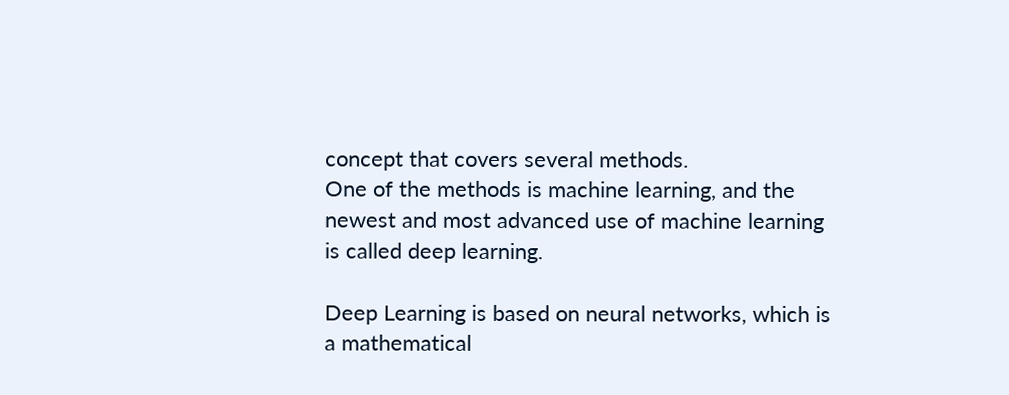concept that covers several methods.
One of the methods is machine learning, and the newest and most advanced use of machine learning is called deep learning.

Deep Learning is based on neural networks, which is a mathematical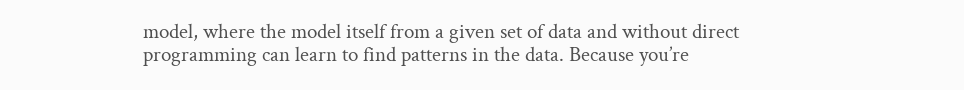model, where the model itself from a given set of data and without direct programming can learn to find patterns in the data. Because you’re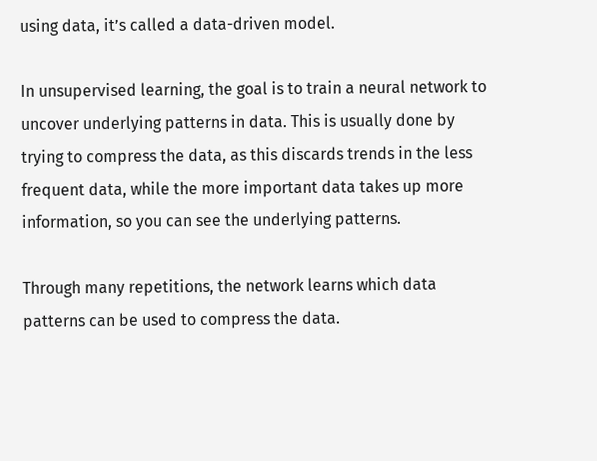using data, it’s called a data-driven model.

In unsupervised learning, the goal is to train a neural network to uncover underlying patterns in data. This is usually done by trying to compress the data, as this discards trends in the less frequent data, while the more important data takes up more information, so you can see the underlying patterns.

Through many repetitions, the network learns which data patterns can be used to compress the data.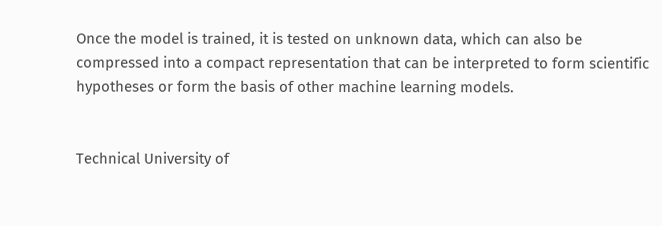Once the model is trained, it is tested on unknown data, which can also be compressed into a compact representation that can be interpreted to form scientific hypotheses or form the basis of other machine learning models.


Technical University of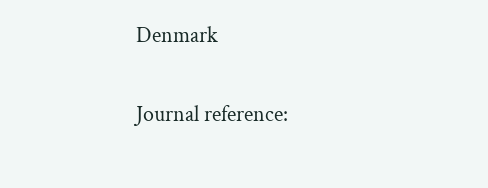Denmark

Journal reference: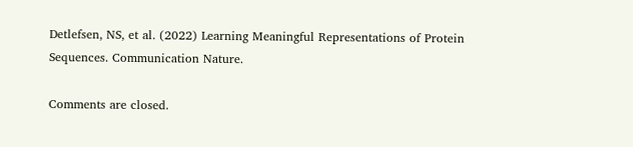Detlefsen, NS, et al. (2022) Learning Meaningful Representations of Protein Sequences. Communication Nature.

Comments are closed.